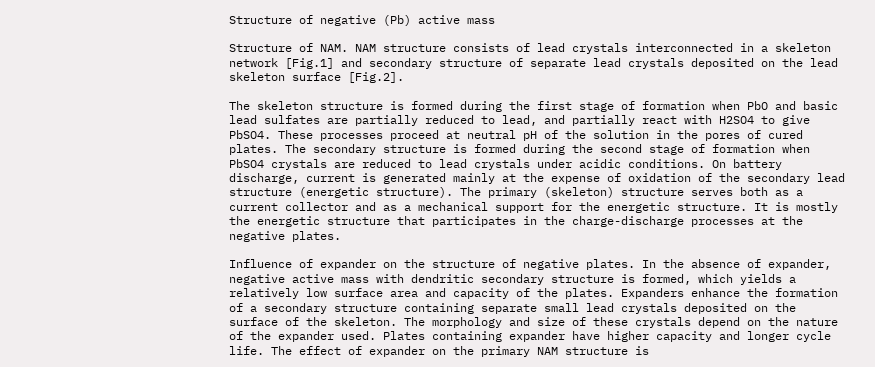Structure of negative (Pb) active mass

Structure of NAM. NAM structure consists of lead crystals interconnected in a skeleton network [Fig.1] and secondary structure of separate lead crystals deposited on the lead skeleton surface [Fig.2].

The skeleton structure is formed during the first stage of formation when PbO and basic lead sulfates are partially reduced to lead, and partially react with H2SO4 to give PbSO4. These processes proceed at neutral pH of the solution in the pores of cured plates. The secondary structure is formed during the second stage of formation when PbSO4 crystals are reduced to lead crystals under acidic conditions. On battery discharge, current is generated mainly at the expense of oxidation of the secondary lead structure (energetic structure). The primary (skeleton) structure serves both as a current collector and as a mechanical support for the energetic structure. It is mostly the energetic structure that participates in the charge-discharge processes at the negative plates.

Influence of expander on the structure of negative plates. In the absence of expander, negative active mass with dendritic secondary structure is formed, which yields a relatively low surface area and capacity of the plates. Expanders enhance the formation of a secondary structure containing separate small lead crystals deposited on the surface of the skeleton. The morphology and size of these crystals depend on the nature of the expander used. Plates containing expander have higher capacity and longer cycle life. The effect of expander on the primary NAM structure is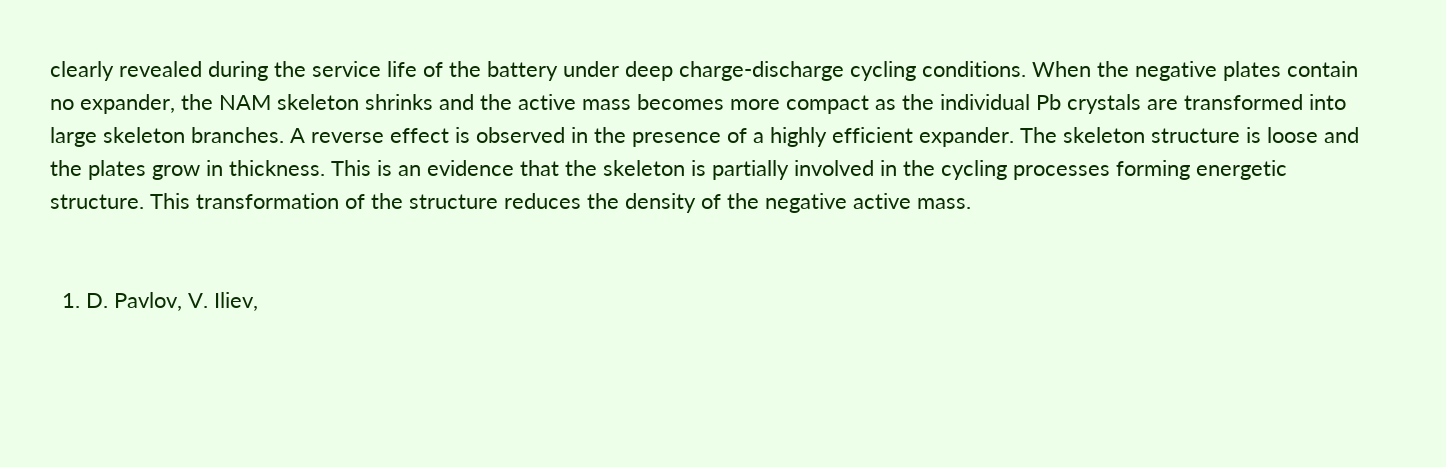clearly revealed during the service life of the battery under deep charge-discharge cycling conditions. When the negative plates contain no expander, the NAM skeleton shrinks and the active mass becomes more compact as the individual Pb crystals are transformed into large skeleton branches. A reverse effect is observed in the presence of a highly efficient expander. The skeleton structure is loose and the plates grow in thickness. This is an evidence that the skeleton is partially involved in the cycling processes forming energetic structure. This transformation of the structure reduces the density of the negative active mass.


  1. D. Pavlov, V. Iliev,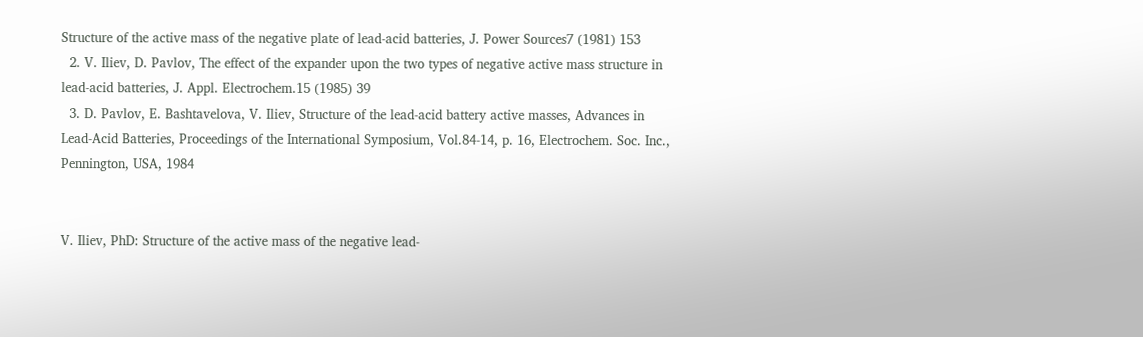Structure of the active mass of the negative plate of lead-acid batteries, J. Power Sources7 (1981) 153
  2. V. Iliev, D. Pavlov, The effect of the expander upon the two types of negative active mass structure in lead-acid batteries, J. Appl. Electrochem.15 (1985) 39
  3. D. Pavlov, E. Bashtavelova, V. Iliev, Structure of the lead-acid battery active masses, Advances in Lead-Acid Batteries, Proceedings of the International Symposium, Vol.84-14, p. 16, Electrochem. Soc. Inc., Pennington, USA, 1984


V. Iliev, PhD: Structure of the active mass of the negative lead-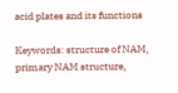acid plates and its functions

Keywords: structure of NAM, primary NAM structure,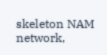skeleton NAM network,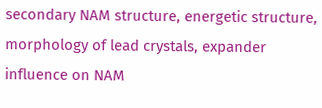secondary NAM structure, energetic structure, morphology of lead crystals, expander influence on NAM